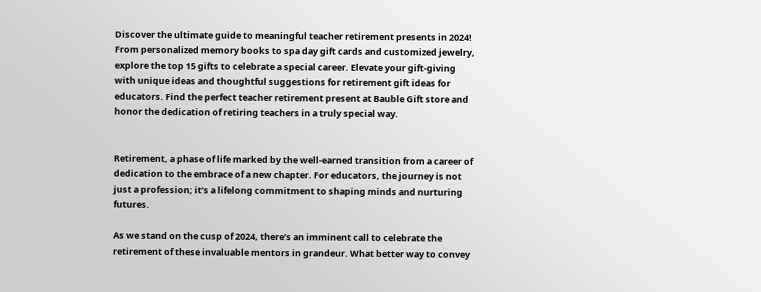Discover the ultimate guide to meaningful teacher retirement presents in 2024! From personalized memory books to spa day gift cards and customized jewelry, explore the top 15 gifts to celebrate a special career. Elevate your gift-giving with unique ideas and thoughtful suggestions for retirement gift ideas for educators. Find the perfect teacher retirement present at Bauble Gift store and honor the dedication of retiring teachers in a truly special way.


Retirement, a phase of life marked by the well-earned transition from a career of dedication to the embrace of a new chapter. For educators, the journey is not just a profession; it’s a lifelong commitment to shaping minds and nurturing futures.

As we stand on the cusp of 2024, there’s an imminent call to celebrate the retirement of these invaluable mentors in grandeur. What better way to convey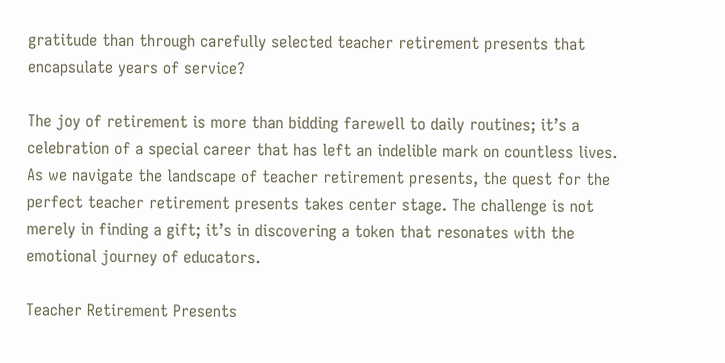gratitude than through carefully selected teacher retirement presents that encapsulate years of service?

The joy of retirement is more than bidding farewell to daily routines; it’s a celebration of a special career that has left an indelible mark on countless lives. As we navigate the landscape of teacher retirement presents, the quest for the perfect teacher retirement presents takes center stage. The challenge is not merely in finding a gift; it’s in discovering a token that resonates with the emotional journey of educators.

Teacher Retirement Presents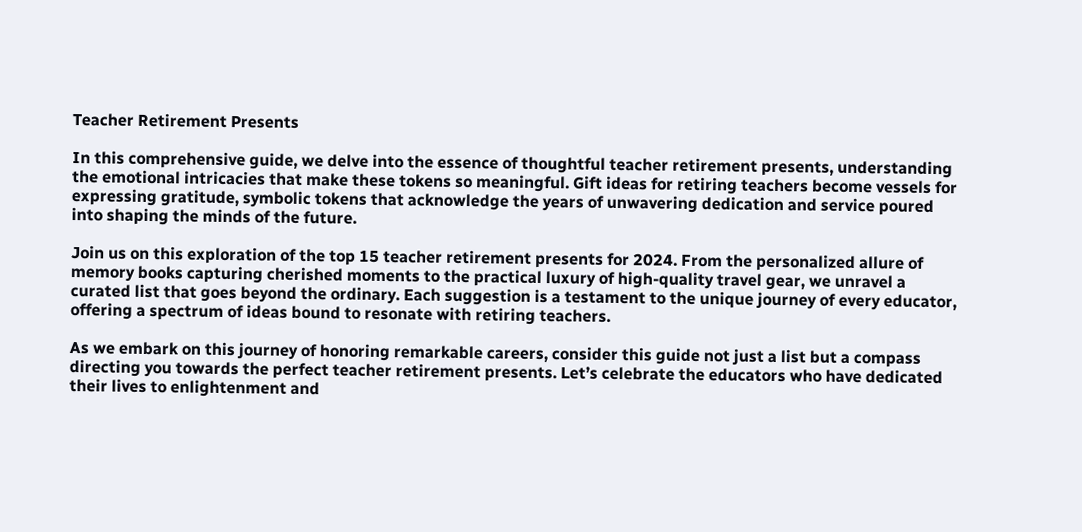Teacher Retirement Presents

In this comprehensive guide, we delve into the essence of thoughtful teacher retirement presents, understanding the emotional intricacies that make these tokens so meaningful. Gift ideas for retiring teachers become vessels for expressing gratitude, symbolic tokens that acknowledge the years of unwavering dedication and service poured into shaping the minds of the future.

Join us on this exploration of the top 15 teacher retirement presents for 2024. From the personalized allure of memory books capturing cherished moments to the practical luxury of high-quality travel gear, we unravel a curated list that goes beyond the ordinary. Each suggestion is a testament to the unique journey of every educator, offering a spectrum of ideas bound to resonate with retiring teachers.

As we embark on this journey of honoring remarkable careers, consider this guide not just a list but a compass directing you towards the perfect teacher retirement presents. Let’s celebrate the educators who have dedicated their lives to enlightenment and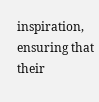inspiration, ensuring that their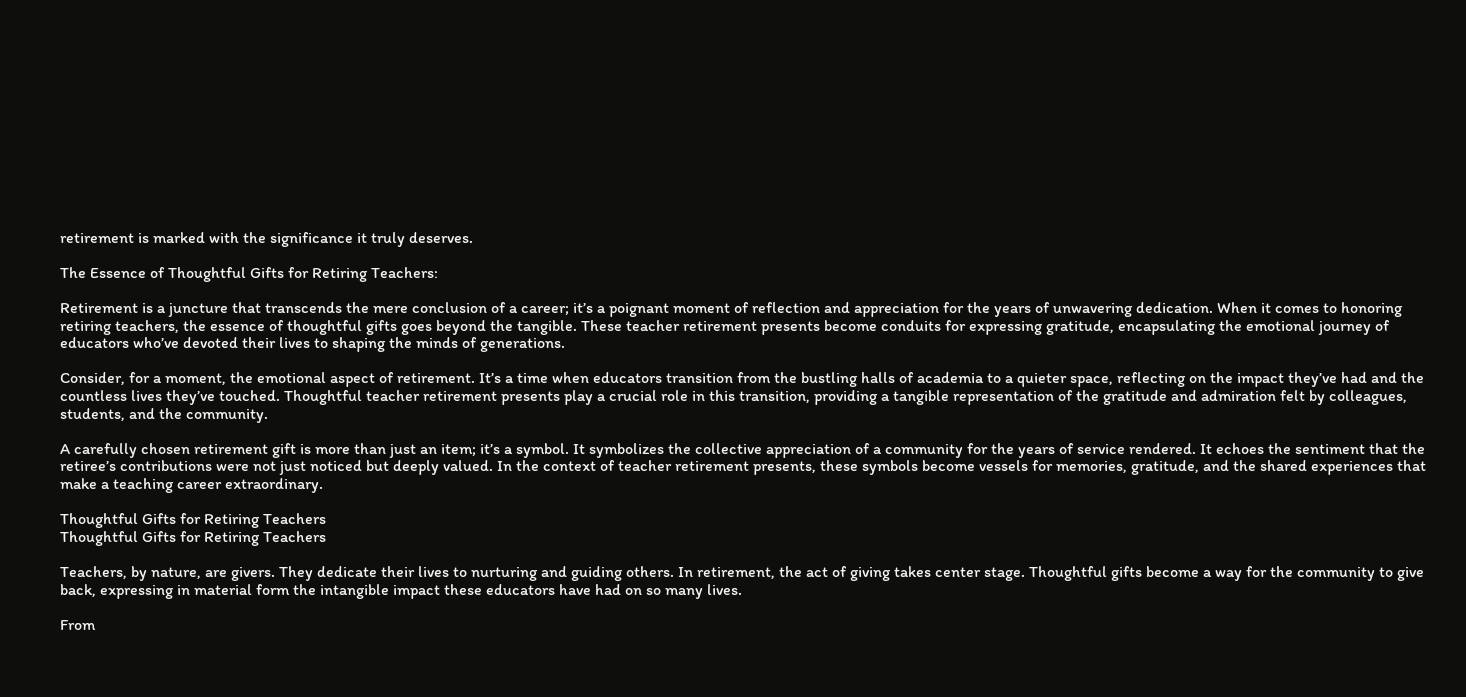retirement is marked with the significance it truly deserves.

The Essence of Thoughtful Gifts for Retiring Teachers:

Retirement is a juncture that transcends the mere conclusion of a career; it’s a poignant moment of reflection and appreciation for the years of unwavering dedication. When it comes to honoring retiring teachers, the essence of thoughtful gifts goes beyond the tangible. These teacher retirement presents become conduits for expressing gratitude, encapsulating the emotional journey of educators who’ve devoted their lives to shaping the minds of generations.

Consider, for a moment, the emotional aspect of retirement. It’s a time when educators transition from the bustling halls of academia to a quieter space, reflecting on the impact they’ve had and the countless lives they’ve touched. Thoughtful teacher retirement presents play a crucial role in this transition, providing a tangible representation of the gratitude and admiration felt by colleagues, students, and the community.

A carefully chosen retirement gift is more than just an item; it’s a symbol. It symbolizes the collective appreciation of a community for the years of service rendered. It echoes the sentiment that the retiree’s contributions were not just noticed but deeply valued. In the context of teacher retirement presents, these symbols become vessels for memories, gratitude, and the shared experiences that make a teaching career extraordinary.

Thoughtful Gifts for Retiring Teachers
Thoughtful Gifts for Retiring Teachers

Teachers, by nature, are givers. They dedicate their lives to nurturing and guiding others. In retirement, the act of giving takes center stage. Thoughtful gifts become a way for the community to give back, expressing in material form the intangible impact these educators have had on so many lives.

From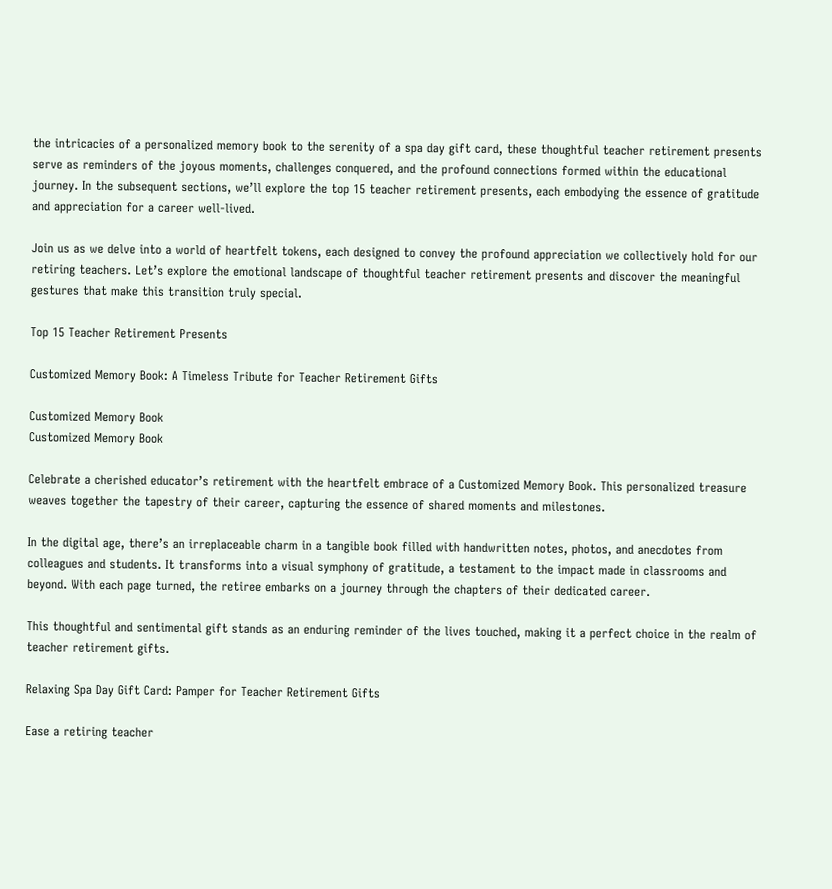the intricacies of a personalized memory book to the serenity of a spa day gift card, these thoughtful teacher retirement presents serve as reminders of the joyous moments, challenges conquered, and the profound connections formed within the educational journey. In the subsequent sections, we’ll explore the top 15 teacher retirement presents, each embodying the essence of gratitude and appreciation for a career well-lived.

Join us as we delve into a world of heartfelt tokens, each designed to convey the profound appreciation we collectively hold for our retiring teachers. Let’s explore the emotional landscape of thoughtful teacher retirement presents and discover the meaningful gestures that make this transition truly special.

Top 15 Teacher Retirement Presents

Customized Memory Book: A Timeless Tribute for Teacher Retirement Gifts

Customized Memory Book
Customized Memory Book

Celebrate a cherished educator’s retirement with the heartfelt embrace of a Customized Memory Book. This personalized treasure weaves together the tapestry of their career, capturing the essence of shared moments and milestones.

In the digital age, there’s an irreplaceable charm in a tangible book filled with handwritten notes, photos, and anecdotes from colleagues and students. It transforms into a visual symphony of gratitude, a testament to the impact made in classrooms and beyond. With each page turned, the retiree embarks on a journey through the chapters of their dedicated career.

This thoughtful and sentimental gift stands as an enduring reminder of the lives touched, making it a perfect choice in the realm of teacher retirement gifts.

Relaxing Spa Day Gift Card: Pamper for Teacher Retirement Gifts

Ease a retiring teacher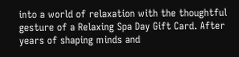into a world of relaxation with the thoughtful gesture of a Relaxing Spa Day Gift Card. After years of shaping minds and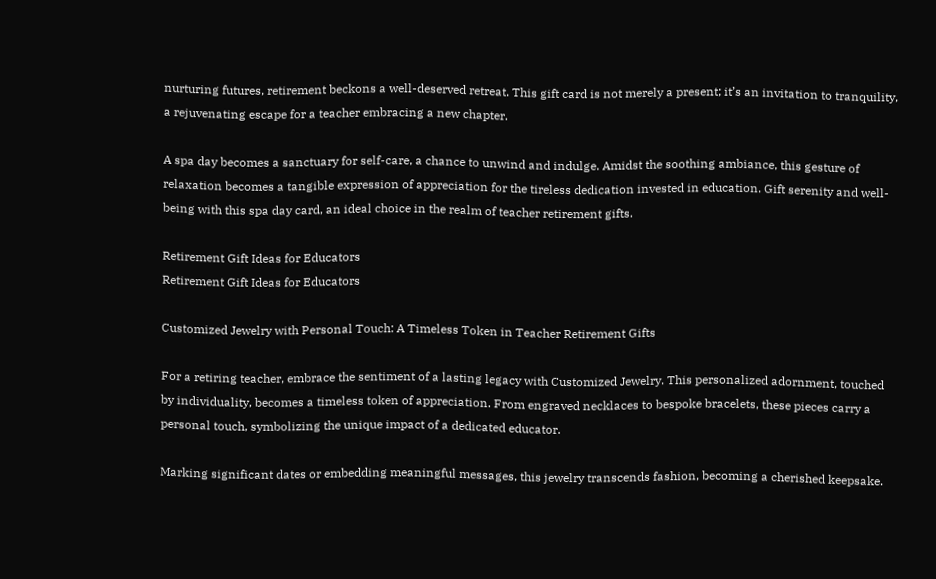nurturing futures, retirement beckons a well-deserved retreat. This gift card is not merely a present; it’s an invitation to tranquility, a rejuvenating escape for a teacher embracing a new chapter.

A spa day becomes a sanctuary for self-care, a chance to unwind and indulge. Amidst the soothing ambiance, this gesture of relaxation becomes a tangible expression of appreciation for the tireless dedication invested in education. Gift serenity and well-being with this spa day card, an ideal choice in the realm of teacher retirement gifts.

Retirement Gift Ideas for Educators
Retirement Gift Ideas for Educators

Customized Jewelry with Personal Touch: A Timeless Token in Teacher Retirement Gifts

For a retiring teacher, embrace the sentiment of a lasting legacy with Customized Jewelry. This personalized adornment, touched by individuality, becomes a timeless token of appreciation. From engraved necklaces to bespoke bracelets, these pieces carry a personal touch, symbolizing the unique impact of a dedicated educator.

Marking significant dates or embedding meaningful messages, this jewelry transcends fashion, becoming a cherished keepsake.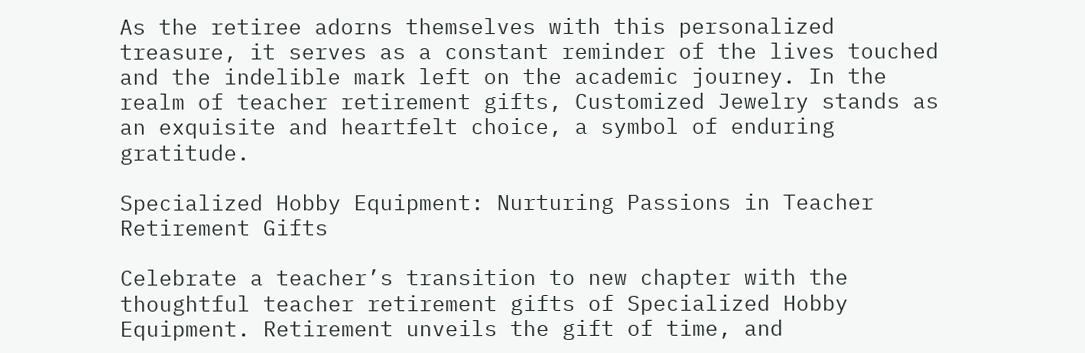As the retiree adorns themselves with this personalized treasure, it serves as a constant reminder of the lives touched and the indelible mark left on the academic journey. In the realm of teacher retirement gifts, Customized Jewelry stands as an exquisite and heartfelt choice, a symbol of enduring gratitude.

Specialized Hobby Equipment: Nurturing Passions in Teacher Retirement Gifts

Celebrate a teacher’s transition to new chapter with the thoughtful teacher retirement gifts of Specialized Hobby Equipment. Retirement unveils the gift of time, and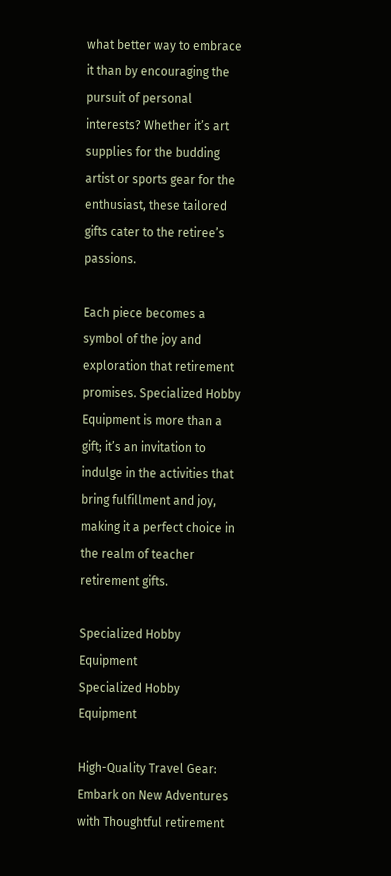what better way to embrace it than by encouraging the pursuit of personal interests? Whether it’s art supplies for the budding artist or sports gear for the enthusiast, these tailored gifts cater to the retiree’s passions.

Each piece becomes a symbol of the joy and exploration that retirement promises. Specialized Hobby Equipment is more than a gift; it’s an invitation to indulge in the activities that bring fulfillment and joy, making it a perfect choice in the realm of teacher retirement gifts.

Specialized Hobby Equipment
Specialized Hobby Equipment

High-Quality Travel Gear: Embark on New Adventures with Thoughtful retirement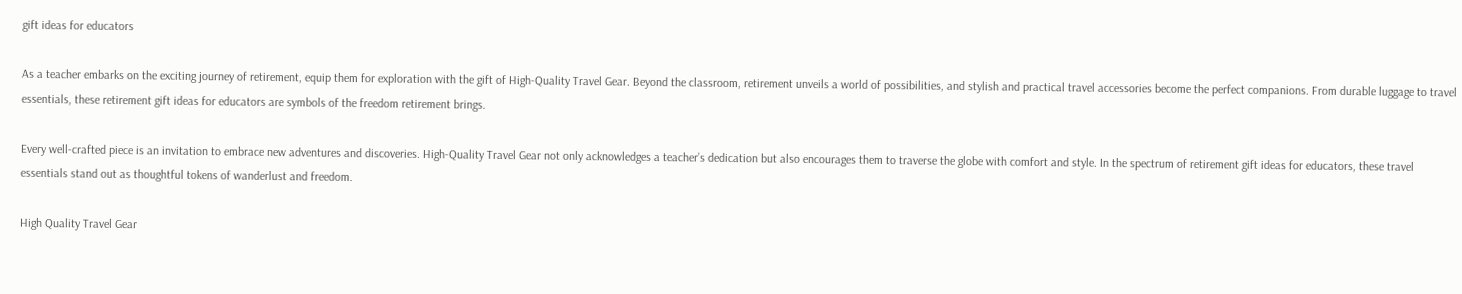gift ideas for educators

As a teacher embarks on the exciting journey of retirement, equip them for exploration with the gift of High-Quality Travel Gear. Beyond the classroom, retirement unveils a world of possibilities, and stylish and practical travel accessories become the perfect companions. From durable luggage to travel essentials, these retirement gift ideas for educators are symbols of the freedom retirement brings.

Every well-crafted piece is an invitation to embrace new adventures and discoveries. High-Quality Travel Gear not only acknowledges a teacher’s dedication but also encourages them to traverse the globe with comfort and style. In the spectrum of retirement gift ideas for educators, these travel essentials stand out as thoughtful tokens of wanderlust and freedom.

High Quality Travel Gear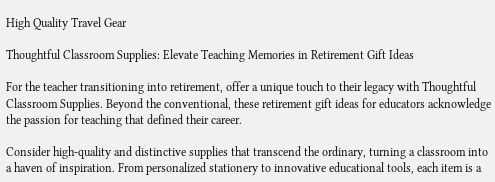High Quality Travel Gear

Thoughtful Classroom Supplies: Elevate Teaching Memories in Retirement Gift Ideas

For the teacher transitioning into retirement, offer a unique touch to their legacy with Thoughtful Classroom Supplies. Beyond the conventional, these retirement gift ideas for educators acknowledge the passion for teaching that defined their career.

Consider high-quality and distinctive supplies that transcend the ordinary, turning a classroom into a haven of inspiration. From personalized stationery to innovative educational tools, each item is a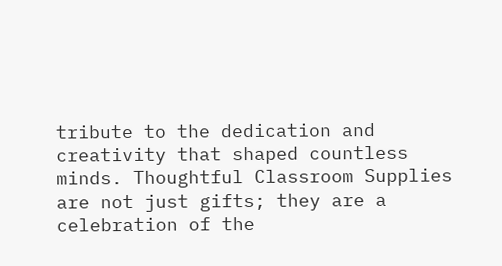tribute to the dedication and creativity that shaped countless minds. Thoughtful Classroom Supplies are not just gifts; they are a celebration of the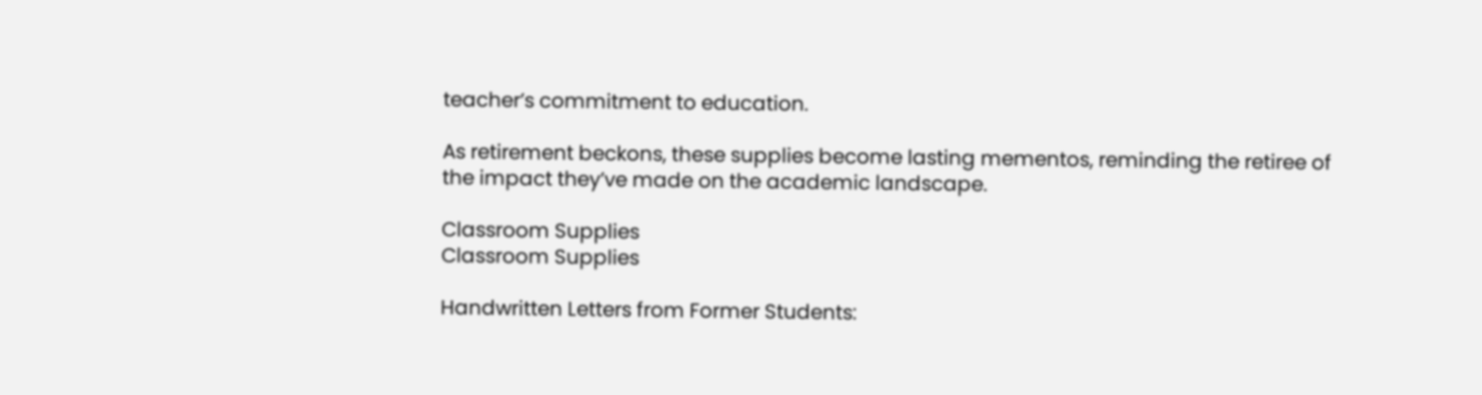teacher’s commitment to education.

As retirement beckons, these supplies become lasting mementos, reminding the retiree of the impact they’ve made on the academic landscape.

Classroom Supplies
Classroom Supplies

Handwritten Letters from Former Students: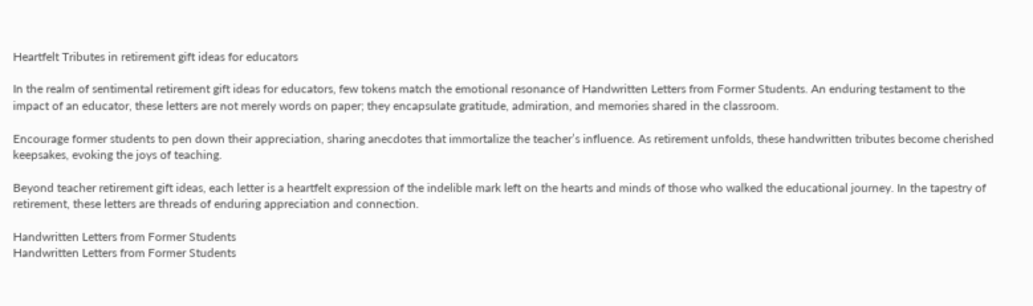Heartfelt Tributes in retirement gift ideas for educators

In the realm of sentimental retirement gift ideas for educators, few tokens match the emotional resonance of Handwritten Letters from Former Students. An enduring testament to the impact of an educator, these letters are not merely words on paper; they encapsulate gratitude, admiration, and memories shared in the classroom.

Encourage former students to pen down their appreciation, sharing anecdotes that immortalize the teacher’s influence. As retirement unfolds, these handwritten tributes become cherished keepsakes, evoking the joys of teaching.

Beyond teacher retirement gift ideas, each letter is a heartfelt expression of the indelible mark left on the hearts and minds of those who walked the educational journey. In the tapestry of retirement, these letters are threads of enduring appreciation and connection.

Handwritten Letters from Former Students
Handwritten Letters from Former Students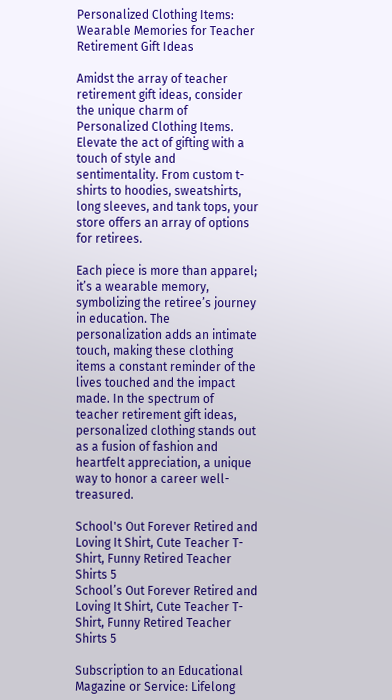Personalized Clothing Items: Wearable Memories for Teacher Retirement Gift Ideas

Amidst the array of teacher retirement gift ideas, consider the unique charm of Personalized Clothing Items. Elevate the act of gifting with a touch of style and sentimentality. From custom t-shirts to hoodies, sweatshirts, long sleeves, and tank tops, your store offers an array of options for retirees.

Each piece is more than apparel; it’s a wearable memory, symbolizing the retiree’s journey in education. The personalization adds an intimate touch, making these clothing items a constant reminder of the lives touched and the impact made. In the spectrum of teacher retirement gift ideas, personalized clothing stands out as a fusion of fashion and heartfelt appreciation, a unique way to honor a career well-treasured.

School's Out Forever Retired and Loving It Shirt, Cute Teacher T-Shirt, Funny Retired Teacher Shirts 5
School’s Out Forever Retired and Loving It Shirt, Cute Teacher T-Shirt, Funny Retired Teacher Shirts 5

Subscription to an Educational Magazine or Service: Lifelong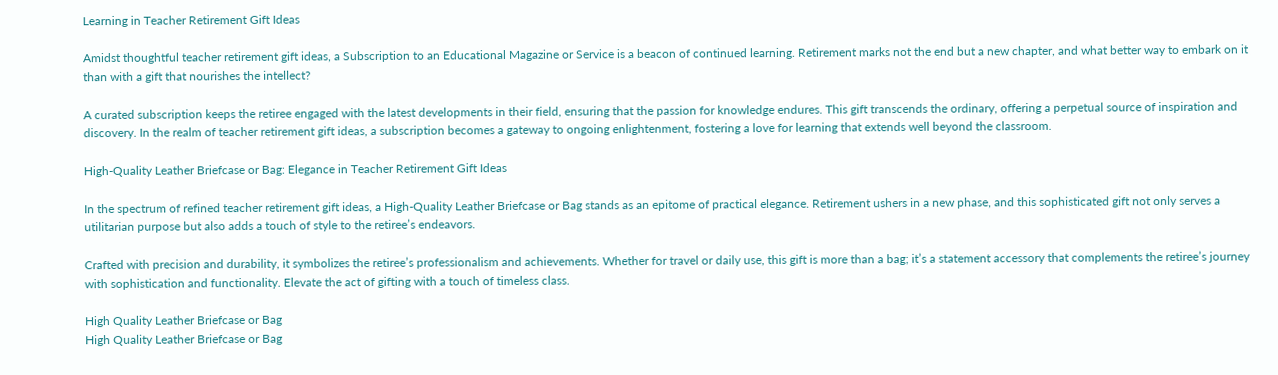Learning in Teacher Retirement Gift Ideas

Amidst thoughtful teacher retirement gift ideas, a Subscription to an Educational Magazine or Service is a beacon of continued learning. Retirement marks not the end but a new chapter, and what better way to embark on it than with a gift that nourishes the intellect?

A curated subscription keeps the retiree engaged with the latest developments in their field, ensuring that the passion for knowledge endures. This gift transcends the ordinary, offering a perpetual source of inspiration and discovery. In the realm of teacher retirement gift ideas, a subscription becomes a gateway to ongoing enlightenment, fostering a love for learning that extends well beyond the classroom.

High-Quality Leather Briefcase or Bag: Elegance in Teacher Retirement Gift Ideas

In the spectrum of refined teacher retirement gift ideas, a High-Quality Leather Briefcase or Bag stands as an epitome of practical elegance. Retirement ushers in a new phase, and this sophisticated gift not only serves a utilitarian purpose but also adds a touch of style to the retiree’s endeavors.

Crafted with precision and durability, it symbolizes the retiree’s professionalism and achievements. Whether for travel or daily use, this gift is more than a bag; it’s a statement accessory that complements the retiree’s journey with sophistication and functionality. Elevate the act of gifting with a touch of timeless class.

High Quality Leather Briefcase or Bag
High Quality Leather Briefcase or Bag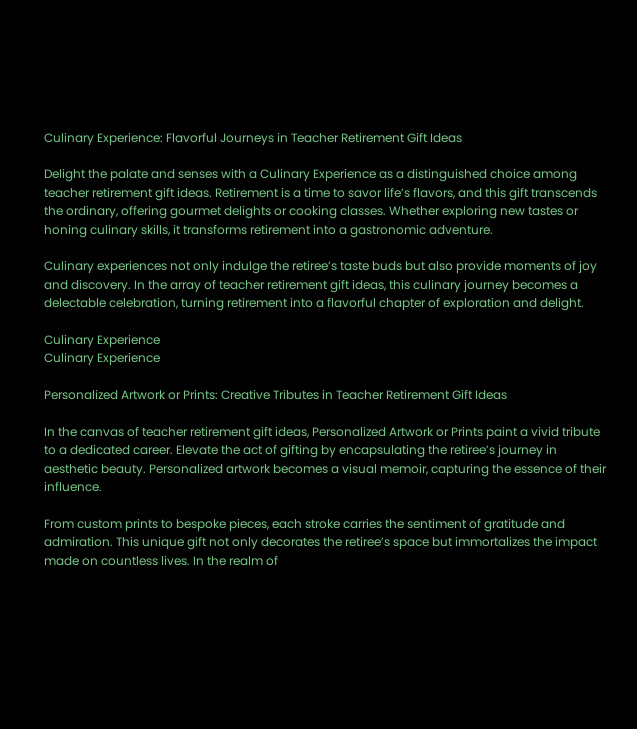Culinary Experience: Flavorful Journeys in Teacher Retirement Gift Ideas

Delight the palate and senses with a Culinary Experience as a distinguished choice among teacher retirement gift ideas. Retirement is a time to savor life’s flavors, and this gift transcends the ordinary, offering gourmet delights or cooking classes. Whether exploring new tastes or honing culinary skills, it transforms retirement into a gastronomic adventure.

Culinary experiences not only indulge the retiree’s taste buds but also provide moments of joy and discovery. In the array of teacher retirement gift ideas, this culinary journey becomes a delectable celebration, turning retirement into a flavorful chapter of exploration and delight.

Culinary Experience
Culinary Experience

Personalized Artwork or Prints: Creative Tributes in Teacher Retirement Gift Ideas

In the canvas of teacher retirement gift ideas, Personalized Artwork or Prints paint a vivid tribute to a dedicated career. Elevate the act of gifting by encapsulating the retiree’s journey in aesthetic beauty. Personalized artwork becomes a visual memoir, capturing the essence of their influence.

From custom prints to bespoke pieces, each stroke carries the sentiment of gratitude and admiration. This unique gift not only decorates the retiree’s space but immortalizes the impact made on countless lives. In the realm of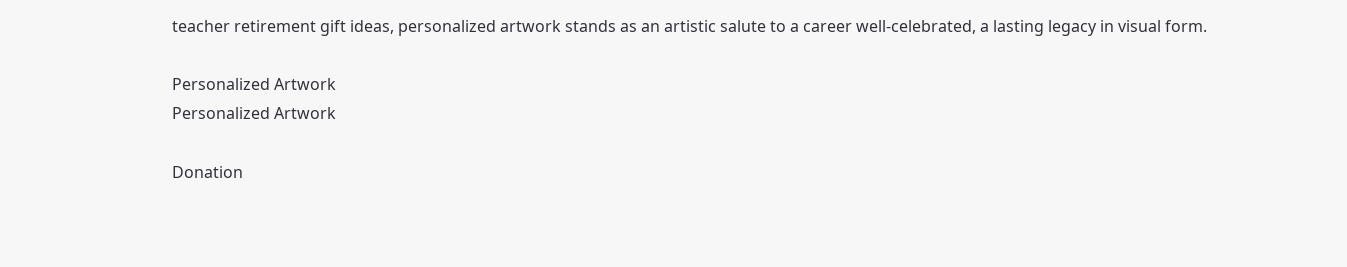teacher retirement gift ideas, personalized artwork stands as an artistic salute to a career well-celebrated, a lasting legacy in visual form.

Personalized Artwork
Personalized Artwork

Donation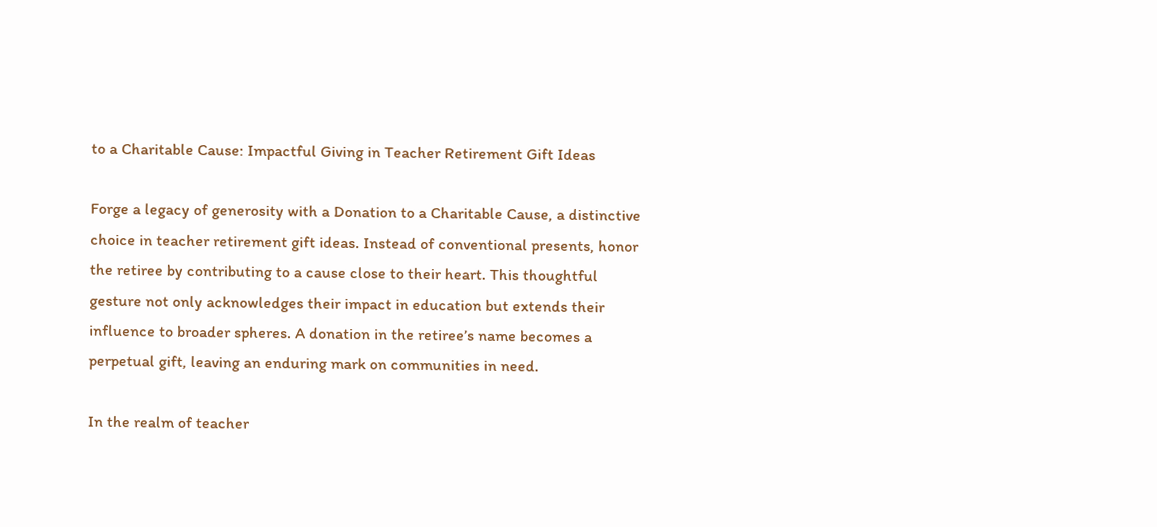to a Charitable Cause: Impactful Giving in Teacher Retirement Gift Ideas

Forge a legacy of generosity with a Donation to a Charitable Cause, a distinctive choice in teacher retirement gift ideas. Instead of conventional presents, honor the retiree by contributing to a cause close to their heart. This thoughtful gesture not only acknowledges their impact in education but extends their influence to broader spheres. A donation in the retiree’s name becomes a perpetual gift, leaving an enduring mark on communities in need.

In the realm of teacher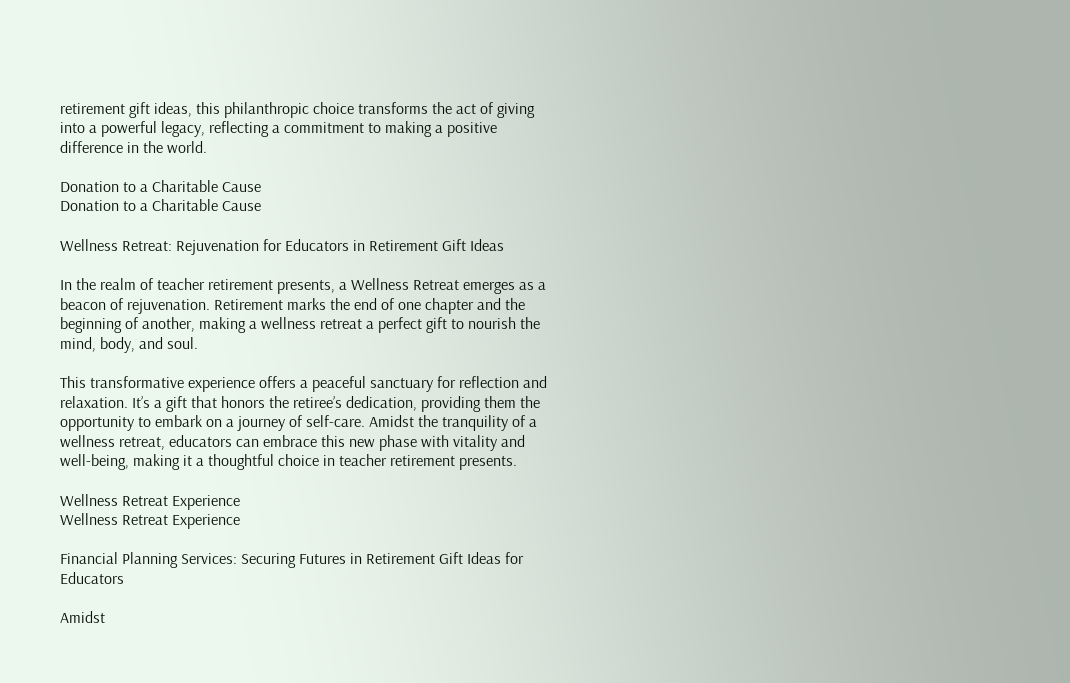retirement gift ideas, this philanthropic choice transforms the act of giving into a powerful legacy, reflecting a commitment to making a positive difference in the world.

Donation to a Charitable Cause
Donation to a Charitable Cause

Wellness Retreat: Rejuvenation for Educators in Retirement Gift Ideas

In the realm of teacher retirement presents, a Wellness Retreat emerges as a beacon of rejuvenation. Retirement marks the end of one chapter and the beginning of another, making a wellness retreat a perfect gift to nourish the mind, body, and soul.

This transformative experience offers a peaceful sanctuary for reflection and relaxation. It’s a gift that honors the retiree’s dedication, providing them the opportunity to embark on a journey of self-care. Amidst the tranquility of a wellness retreat, educators can embrace this new phase with vitality and well-being, making it a thoughtful choice in teacher retirement presents.

Wellness Retreat Experience
Wellness Retreat Experience

Financial Planning Services: Securing Futures in Retirement Gift Ideas for Educators

Amidst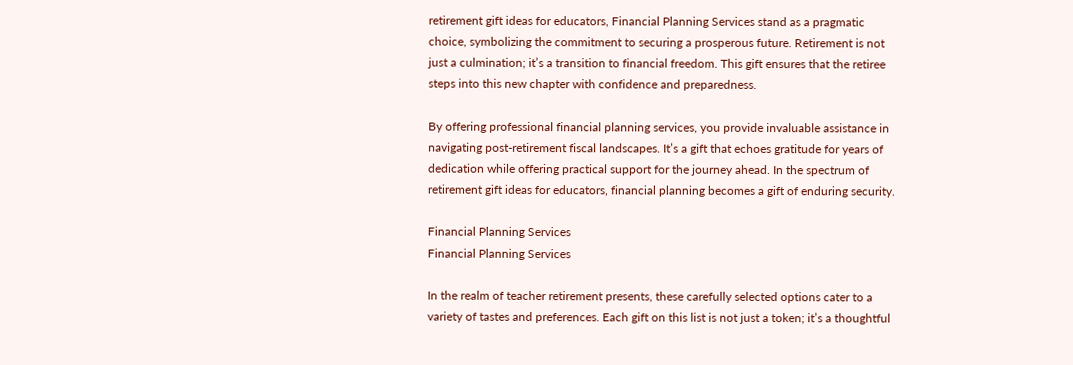retirement gift ideas for educators, Financial Planning Services stand as a pragmatic choice, symbolizing the commitment to securing a prosperous future. Retirement is not just a culmination; it’s a transition to financial freedom. This gift ensures that the retiree steps into this new chapter with confidence and preparedness.

By offering professional financial planning services, you provide invaluable assistance in navigating post-retirement fiscal landscapes. It’s a gift that echoes gratitude for years of dedication while offering practical support for the journey ahead. In the spectrum of retirement gift ideas for educators, financial planning becomes a gift of enduring security.

Financial Planning Services
Financial Planning Services

In the realm of teacher retirement presents, these carefully selected options cater to a variety of tastes and preferences. Each gift on this list is not just a token; it’s a thoughtful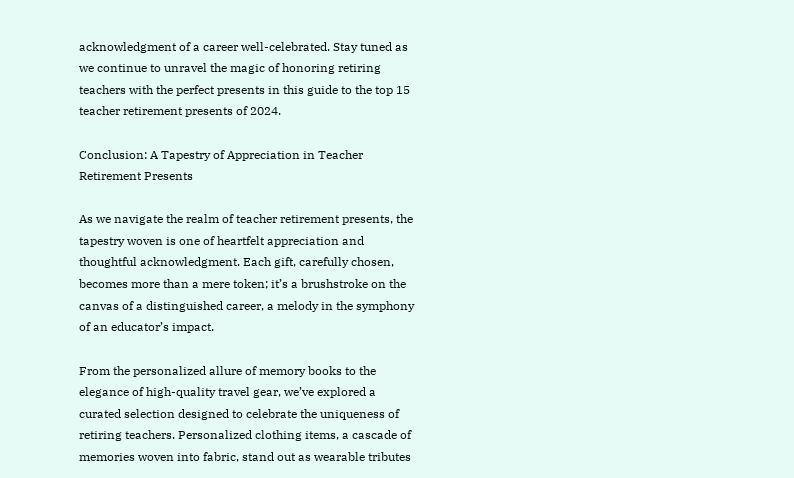acknowledgment of a career well-celebrated. Stay tuned as we continue to unravel the magic of honoring retiring teachers with the perfect presents in this guide to the top 15 teacher retirement presents of 2024.

Conclusion: A Tapestry of Appreciation in Teacher Retirement Presents

As we navigate the realm of teacher retirement presents, the tapestry woven is one of heartfelt appreciation and thoughtful acknowledgment. Each gift, carefully chosen, becomes more than a mere token; it’s a brushstroke on the canvas of a distinguished career, a melody in the symphony of an educator’s impact.

From the personalized allure of memory books to the elegance of high-quality travel gear, we’ve explored a curated selection designed to celebrate the uniqueness of retiring teachers. Personalized clothing items, a cascade of memories woven into fabric, stand out as wearable tributes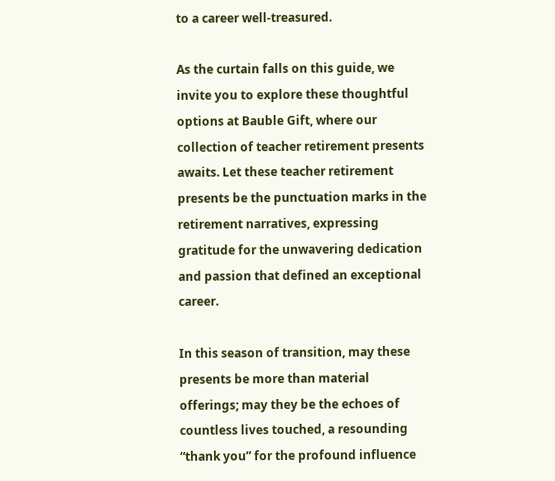to a career well-treasured.

As the curtain falls on this guide, we invite you to explore these thoughtful options at Bauble Gift, where our collection of teacher retirement presents awaits. Let these teacher retirement presents be the punctuation marks in the retirement narratives, expressing gratitude for the unwavering dedication and passion that defined an exceptional career.

In this season of transition, may these presents be more than material offerings; may they be the echoes of countless lives touched, a resounding “thank you” for the profound influence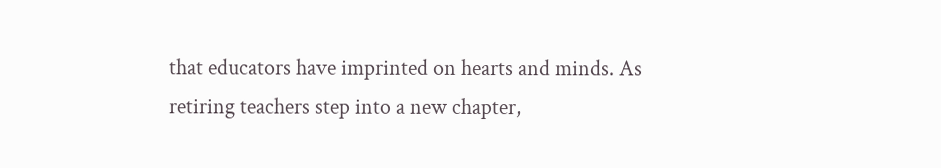that educators have imprinted on hearts and minds. As retiring teachers step into a new chapter,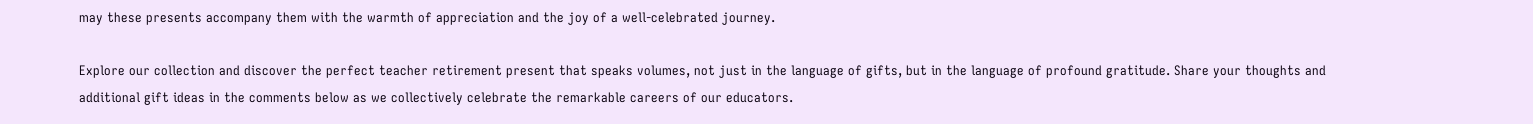may these presents accompany them with the warmth of appreciation and the joy of a well-celebrated journey.

Explore our collection and discover the perfect teacher retirement present that speaks volumes, not just in the language of gifts, but in the language of profound gratitude. Share your thoughts and additional gift ideas in the comments below as we collectively celebrate the remarkable careers of our educators.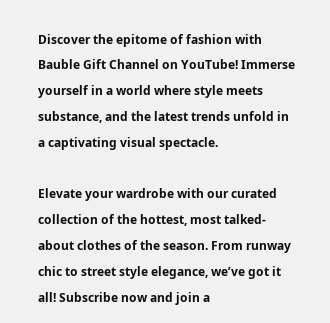Discover the epitome of fashion with Bauble Gift Channel on YouTube! Immerse yourself in a world where style meets substance, and the latest trends unfold in a captivating visual spectacle.

Elevate your wardrobe with our curated collection of the hottest, most talked-about clothes of the season. From runway chic to street style elegance, we’ve got it all! Subscribe now and join a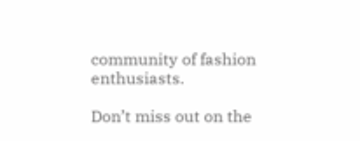community of fashion enthusiasts.

Don’t miss out on the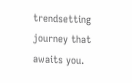trendsetting journey that awaits you.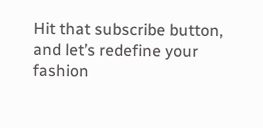Hit that subscribe button, and let’s redefine your fashion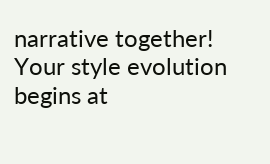narrative together! Your style evolution begins at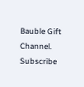Bauble Gift Channel. Subscribe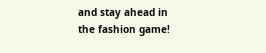and stay ahead in the fashion game!